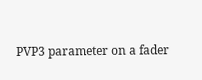PVP3 parameter on a fader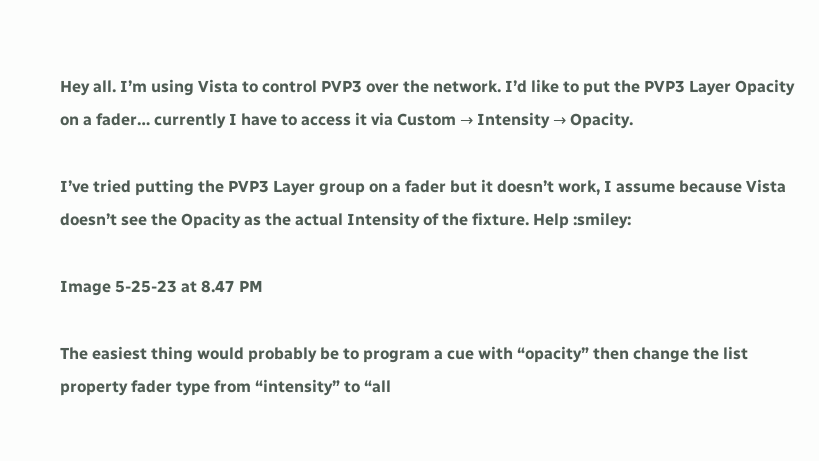Hey all. I’m using Vista to control PVP3 over the network. I’d like to put the PVP3 Layer Opacity on a fader… currently I have to access it via Custom → Intensity → Opacity.

I’ve tried putting the PVP3 Layer group on a fader but it doesn’t work, I assume because Vista doesn’t see the Opacity as the actual Intensity of the fixture. Help :smiley:

Image 5-25-23 at 8.47 PM

The easiest thing would probably be to program a cue with “opacity” then change the list property fader type from “intensity” to “all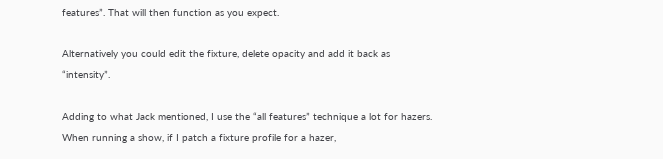features”. That will then function as you expect.

Alternatively you could edit the fixture, delete opacity and add it back as “intensity”.

Adding to what Jack mentioned, I use the “all features” technique a lot for hazers. When running a show, if I patch a fixture profile for a hazer,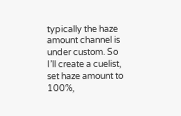typically the haze amount channel is under custom. So I’ll create a cuelist, set haze amount to 100%,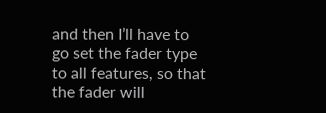and then I’ll have to go set the fader type to all features, so that the fader will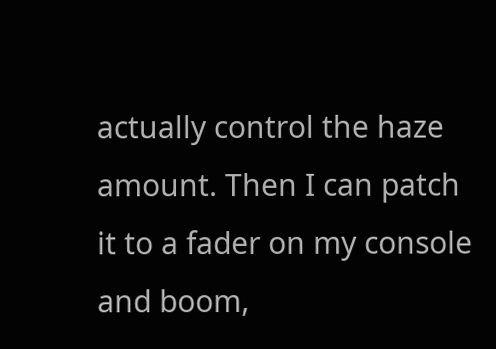actually control the haze amount. Then I can patch it to a fader on my console and boom,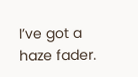I’ve got a haze fader.